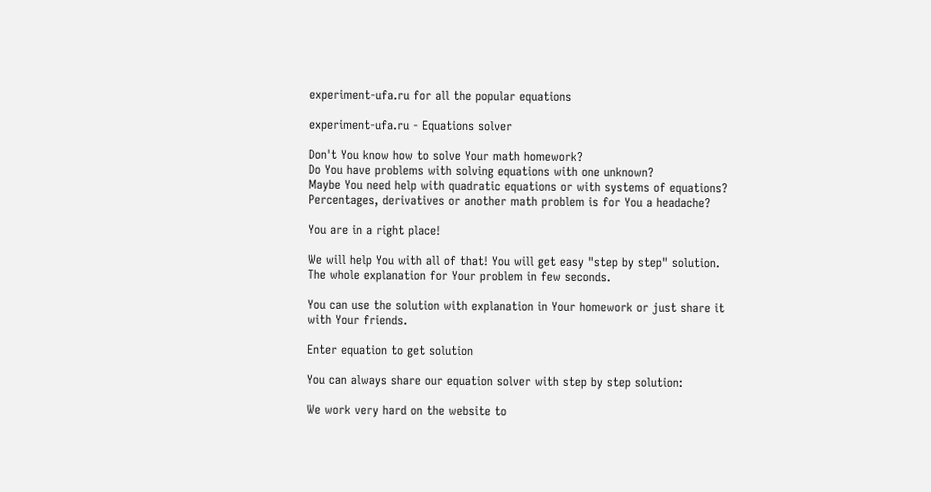experiment-ufa.ru for all the popular equations

experiment-ufa.ru - Equations solver

Don't You know how to solve Your math homework?
Do You have problems with solving equations with one unknown?
Maybe You need help with quadratic equations or with systems of equations?
Percentages, derivatives or another math problem is for You a headache?

You are in a right place!

We will help You with all of that! You will get easy "step by step" solution.
The whole explanation for Your problem in few seconds.

You can use the solution with explanation in Your homework or just share it with Your friends.

Enter equation to get solution

You can always share our equation solver with step by step solution:

We work very hard on the website to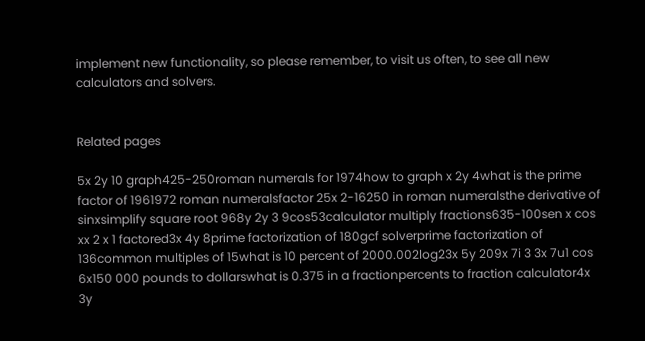implement new functionality, so please remember, to visit us often, to see all new calculators and solvers.


Related pages

5x 2y 10 graph425-250roman numerals for 1974how to graph x 2y 4what is the prime factor of 1961972 roman numeralsfactor 25x 2-16250 in roman numeralsthe derivative of sinxsimplify square root 968y 2y 3 9cos53calculator multiply fractions635-100sen x cos xx 2 x 1 factored3x 4y 8prime factorization of 180gcf solverprime factorization of 136common multiples of 15what is 10 percent of 2000.002log23x 5y 209x 7i 3 3x 7u1 cos 6x150 000 pounds to dollarswhat is 0.375 in a fractionpercents to fraction calculator4x 3y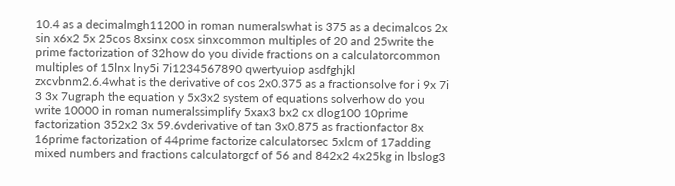10.4 as a decimalmgh11200 in roman numeralswhat is 375 as a decimalcos 2x sin x6x2 5x 25cos 8xsinx cosx sinxcommon multiples of 20 and 25write the prime factorization of 32how do you divide fractions on a calculatorcommon multiples of 15lnx lny5i 7i1234567890 qwertyuiop asdfghjkl zxcvbnm2.6.4what is the derivative of cos 2x0.375 as a fractionsolve for i 9x 7i 3 3x 7ugraph the equation y 5x3x2 system of equations solverhow do you write 10000 in roman numeralssimplify 5xax3 bx2 cx dlog100 10prime factorization 352x2 3x 59.6vderivative of tan 3x0.875 as fractionfactor 8x 16prime factorization of 44prime factorize calculatorsec 5xlcm of 17adding mixed numbers and fractions calculatorgcf of 56 and 842x2 4x25kg in lbslog3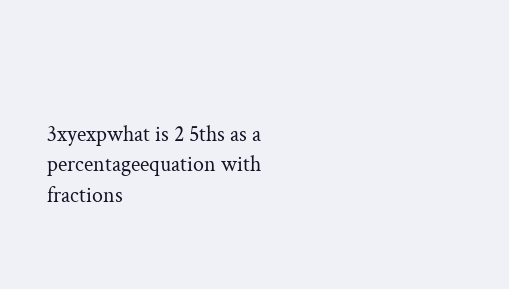3xyexpwhat is 2 5ths as a percentageequation with fractions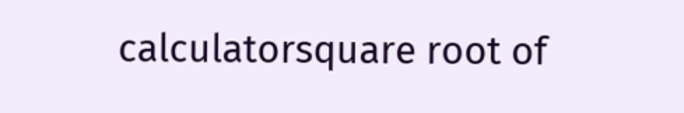calculatorsquare root of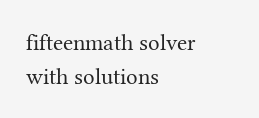fifteenmath solver with solutions